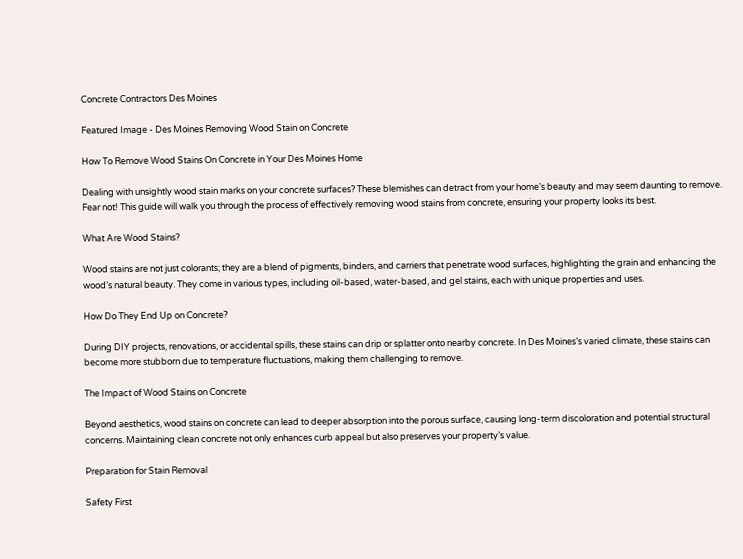Concrete Contractors Des Moines

Featured Image - Des Moines Removing Wood Stain on Concrete

How To Remove Wood Stains On Concrete in Your Des Moines Home

Dealing with unsightly wood stain marks on your concrete surfaces? These blemishes can detract from your home’s beauty and may seem daunting to remove. Fear not! This guide will walk you through the process of effectively removing wood stains from concrete, ensuring your property looks its best.

What Are Wood Stains?

Wood stains are not just colorants; they are a blend of pigments, binders, and carriers that penetrate wood surfaces, highlighting the grain and enhancing the wood’s natural beauty. They come in various types, including oil-based, water-based, and gel stains, each with unique properties and uses.

How Do They End Up on Concrete?

During DIY projects, renovations, or accidental spills, these stains can drip or splatter onto nearby concrete. In Des Moines’s varied climate, these stains can become more stubborn due to temperature fluctuations, making them challenging to remove.

The Impact of Wood Stains on Concrete

Beyond aesthetics, wood stains on concrete can lead to deeper absorption into the porous surface, causing long-term discoloration and potential structural concerns. Maintaining clean concrete not only enhances curb appeal but also preserves your property’s value.

Preparation for Stain Removal

Safety First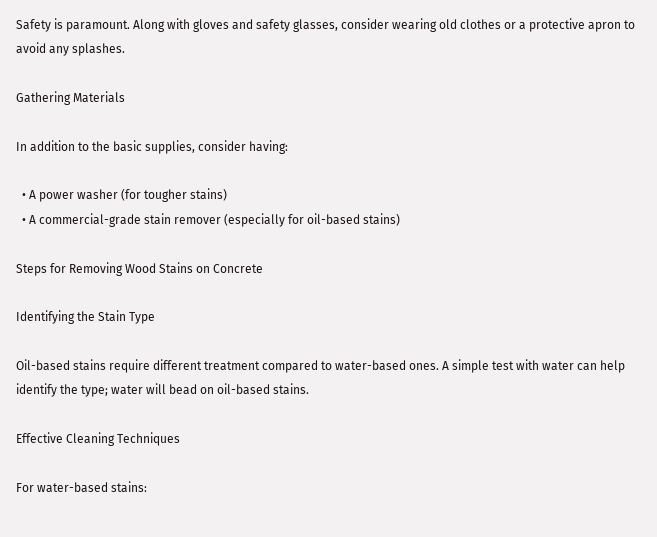Safety is paramount. Along with gloves and safety glasses, consider wearing old clothes or a protective apron to avoid any splashes.

Gathering Materials

In addition to the basic supplies, consider having:

  • A power washer (for tougher stains)
  • A commercial-grade stain remover (especially for oil-based stains)

Steps for Removing Wood Stains on Concrete

Identifying the Stain Type

Oil-based stains require different treatment compared to water-based ones. A simple test with water can help identify the type; water will bead on oil-based stains.

Effective Cleaning Techniques

For water-based stains: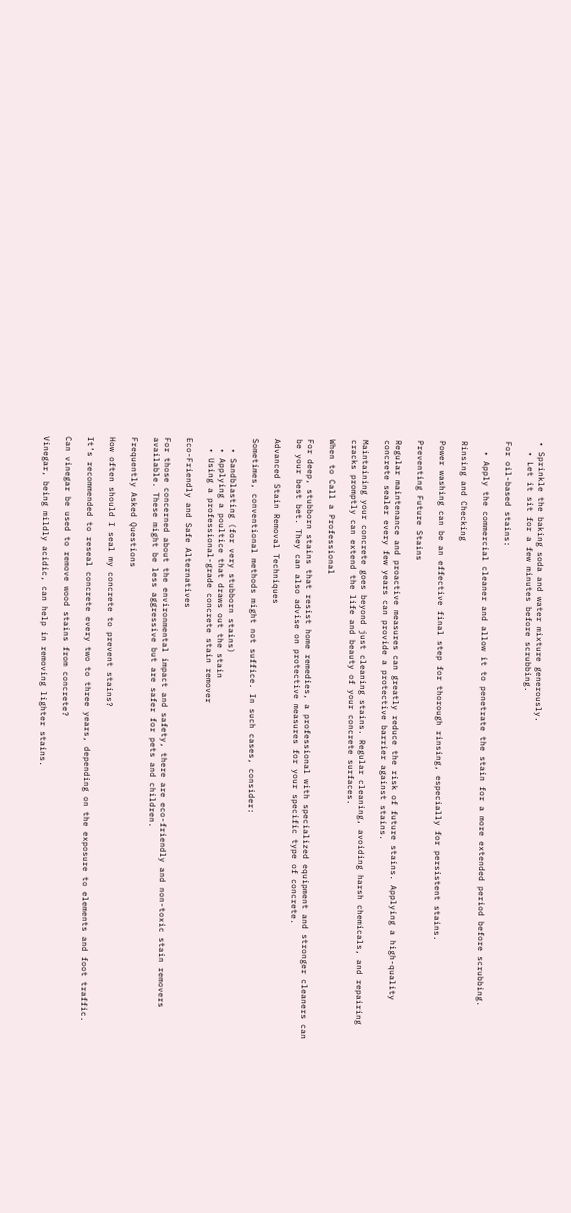• Sprinkle the baking soda and water mixture generously.
  • Let it sit for a few minutes before scrubbing.

For oil-based stains:

  • Apply the commercial cleaner and allow it to penetrate the stain for a more extended period before scrubbing.

Rinsing and Checking

Power washing can be an effective final step for thorough rinsing, especially for persistent stains.

Preventing Future Stains

Regular maintenance and proactive measures can greatly reduce the risk of future stains. Applying a high-quality concrete sealer every few years can provide a protective barrier against stains.

Maintaining your concrete goes beyond just cleaning stains. Regular cleaning, avoiding harsh chemicals, and repairing cracks promptly can extend the life and beauty of your concrete surfaces.

When to Call a Professional

For deep, stubborn stains that resist home remedies, a professional with specialized equipment and stronger cleaners can be your best bet. They can also advise on protective measures for your specific type of concrete.

Advanced Stain Removal Techniques

Sometimes, conventional methods might not suffice. In such cases, consider:

  • Sandblasting (for very stubborn stains)
  • Applying a poultice that draws out the stain
  • Using a professional-grade concrete stain remover

Eco-Friendly and Safe Alternatives

For those concerned about the environmental impact and safety, there are eco-friendly and non-toxic stain removers available. These might be less aggressive but are safer for pets and children.

Frequently Asked Questions

How often should I seal my concrete to prevent stains?

It’s recommended to reseal concrete every two to three years, depending on the exposure to elements and foot traffic.

Can vinegar be used to remove wood stains from concrete?

Vinegar, being mildly acidic, can help in removing lighter stains.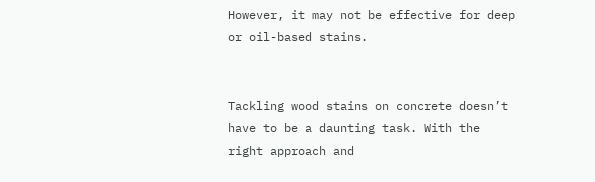However, it may not be effective for deep or oil-based stains.


Tackling wood stains on concrete doesn’t have to be a daunting task. With the right approach and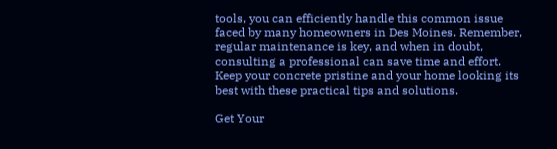tools, you can efficiently handle this common issue faced by many homeowners in Des Moines. Remember, regular maintenance is key, and when in doubt, consulting a professional can save time and effort. Keep your concrete pristine and your home looking its best with these practical tips and solutions.

Get Your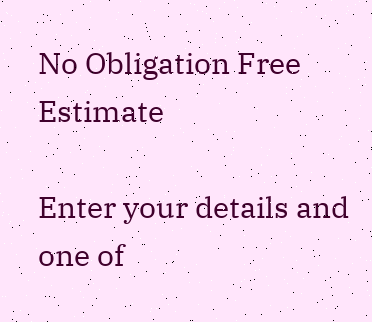No Obligation Free Estimate

Enter your details and one of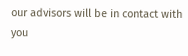our advisors will be in contact with you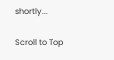shortly...

Scroll to Top